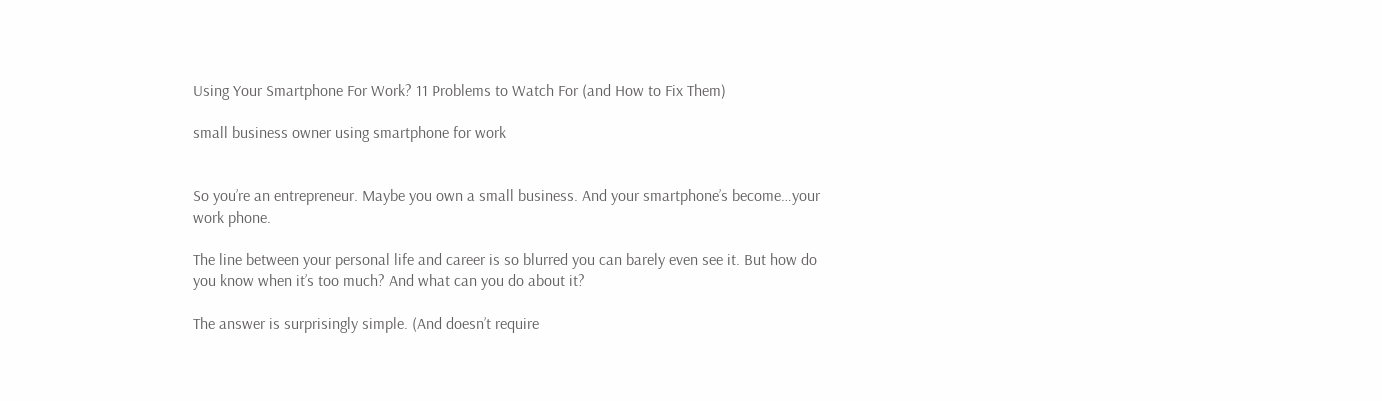Using Your Smartphone For Work? 11 Problems to Watch For (and How to Fix Them)

small business owner using smartphone for work


So you’re an entrepreneur. Maybe you own a small business. And your smartphone’s become…your work phone.

The line between your personal life and career is so blurred you can barely even see it. But how do you know when it’s too much? And what can you do about it?

The answer is surprisingly simple. (And doesn’t require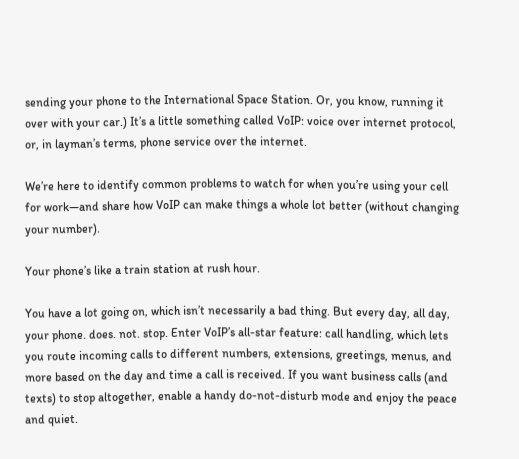sending your phone to the International Space Station. Or, you know, running it over with your car.) It’s a little something called VoIP: voice over internet protocol, or, in layman’s terms, phone service over the internet.

We’re here to identify common problems to watch for when you’re using your cell for work—and share how VoIP can make things a whole lot better (without changing your number).

Your phone’s like a train station at rush hour.

You have a lot going on, which isn’t necessarily a bad thing. But every day, all day, your phone. does. not. stop. Enter VoIP’s all-star feature: call handling, which lets you route incoming calls to different numbers, extensions, greetings, menus, and more based on the day and time a call is received. If you want business calls (and texts) to stop altogether, enable a handy do-not-disturb mode and enjoy the peace and quiet.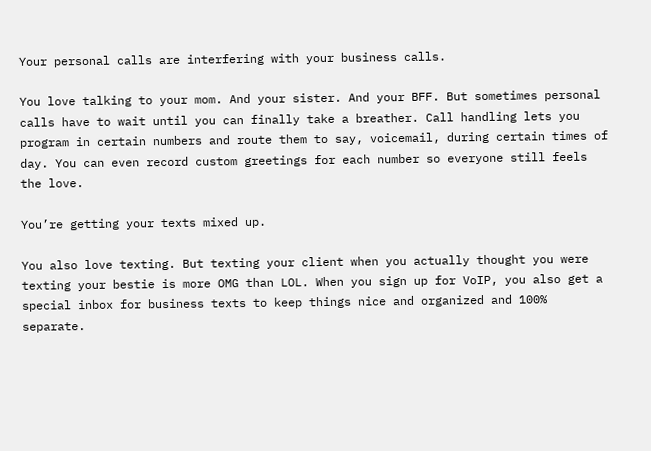Your personal calls are interfering with your business calls.

You love talking to your mom. And your sister. And your BFF. But sometimes personal calls have to wait until you can finally take a breather. Call handling lets you program in certain numbers and route them to say, voicemail, during certain times of day. You can even record custom greetings for each number so everyone still feels the love.

You’re getting your texts mixed up.

You also love texting. But texting your client when you actually thought you were texting your bestie is more OMG than LOL. When you sign up for VoIP, you also get a special inbox for business texts to keep things nice and organized and 100% separate.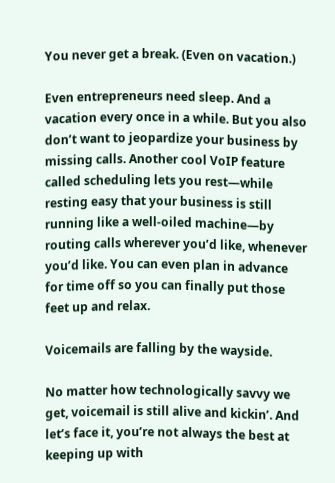You never get a break. (Even on vacation.)

Even entrepreneurs need sleep. And a vacation every once in a while. But you also don’t want to jeopardize your business by missing calls. Another cool VoIP feature called scheduling lets you rest—while resting easy that your business is still running like a well-oiled machine—by routing calls wherever you’d like, whenever you’d like. You can even plan in advance for time off so you can finally put those feet up and relax.

Voicemails are falling by the wayside.

No matter how technologically savvy we get, voicemail is still alive and kickin’. And let’s face it, you’re not always the best at keeping up with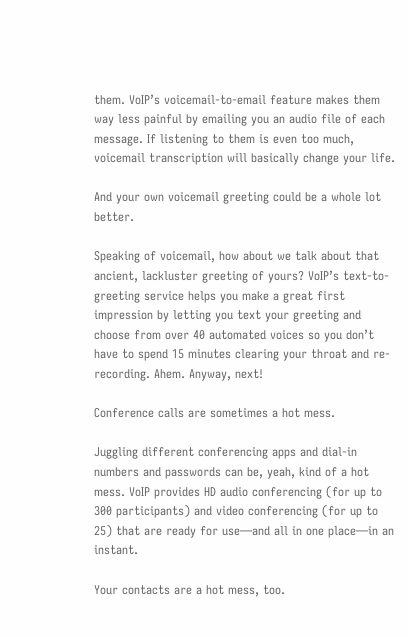them. VoIP’s voicemail-to-email feature makes them way less painful by emailing you an audio file of each message. If listening to them is even too much, voicemail transcription will basically change your life.

And your own voicemail greeting could be a whole lot better.

Speaking of voicemail, how about we talk about that ancient, lackluster greeting of yours? VoIP’s text-to-greeting service helps you make a great first impression by letting you text your greeting and choose from over 40 automated voices so you don’t have to spend 15 minutes clearing your throat and re-recording. Ahem. Anyway, next!

Conference calls are sometimes a hot mess.

Juggling different conferencing apps and dial-in numbers and passwords can be, yeah, kind of a hot mess. VoIP provides HD audio conferencing (for up to 300 participants) and video conferencing (for up to 25) that are ready for use—and all in one place—in an instant.

Your contacts are a hot mess, too.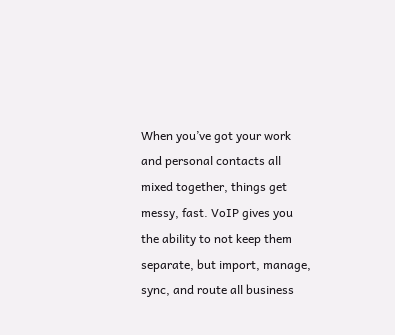When you’ve got your work and personal contacts all mixed together, things get messy, fast. VoIP gives you the ability to not keep them separate, but import, manage, sync, and route all business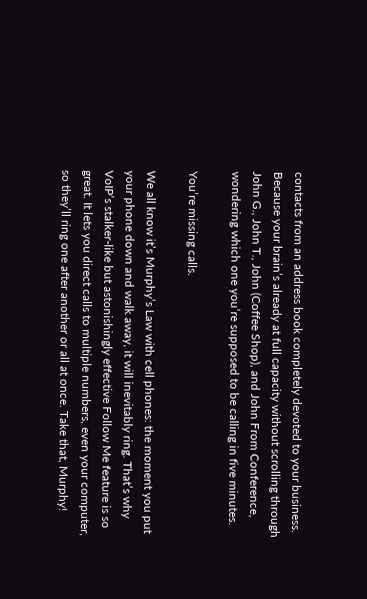contacts from an address book completely devoted to your business. Because your brain’s already at full capacity without scrolling through John G., John T., John (Coffee Shop), and John From Conference, wondering which one you’re supposed to be calling in five minutes.

You’re missing calls.

We all know it’s Murphy’s Law with cell phones: the moment you put your phone down and walk away, it will inevitably ring. That’s why VoIP’s stalker-like but astonishingly effective Follow Me feature is so great. It lets you direct calls to multiple numbers, even your computer, so they’ll ring one after another or all at once. Take that, Murphy!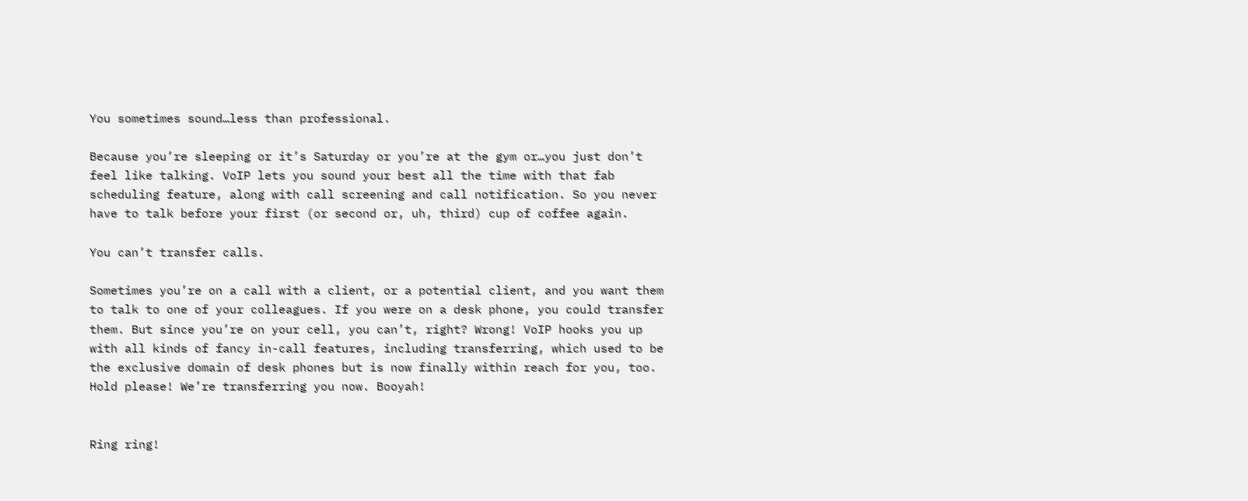You sometimes sound…less than professional.

Because you’re sleeping or it’s Saturday or you’re at the gym or…you just don’t feel like talking. VoIP lets you sound your best all the time with that fab scheduling feature, along with call screening and call notification. So you never have to talk before your first (or second or, uh, third) cup of coffee again.

You can’t transfer calls.

Sometimes you’re on a call with a client, or a potential client, and you want them to talk to one of your colleagues. If you were on a desk phone, you could transfer them. But since you’re on your cell, you can’t, right? Wrong! VoIP hooks you up with all kinds of fancy in-call features, including transferring, which used to be the exclusive domain of desk phones but is now finally within reach for you, too. Hold please! We’re transferring you now. Booyah!


Ring ring!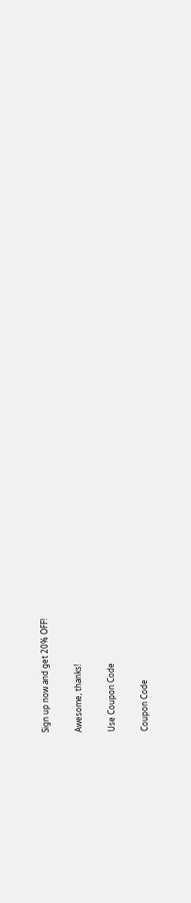Sign up now and get 20% OFF!

Awesome, thanks!

Use Coupon Code

Coupon Code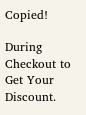Copied!

During Checkout to Get Your Discount.